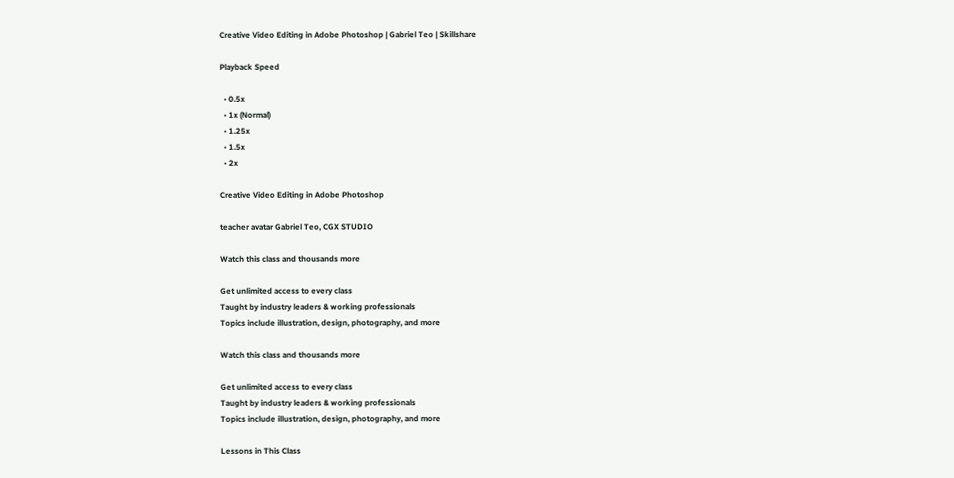Creative Video Editing in Adobe Photoshop | Gabriel Teo | Skillshare

Playback Speed

  • 0.5x
  • 1x (Normal)
  • 1.25x
  • 1.5x
  • 2x

Creative Video Editing in Adobe Photoshop

teacher avatar Gabriel Teo, CGX STUDIO

Watch this class and thousands more

Get unlimited access to every class
Taught by industry leaders & working professionals
Topics include illustration, design, photography, and more

Watch this class and thousands more

Get unlimited access to every class
Taught by industry leaders & working professionals
Topics include illustration, design, photography, and more

Lessons in This Class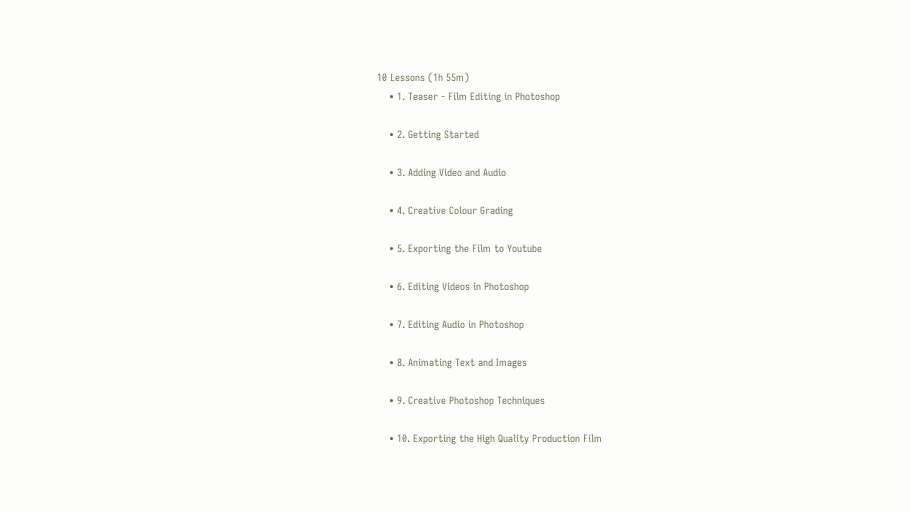10 Lessons (1h 55m)
    • 1. Teaser - Film Editing in Photoshop

    • 2. Getting Started

    • 3. Adding Video and Audio

    • 4. Creative Colour Grading

    • 5. Exporting the Film to Youtube

    • 6. Editing Videos in Photoshop

    • 7. Editing Audio in Photoshop

    • 8. Animating Text and Images

    • 9. Creative Photoshop Techniques

    • 10. Exporting the High Quality Production Film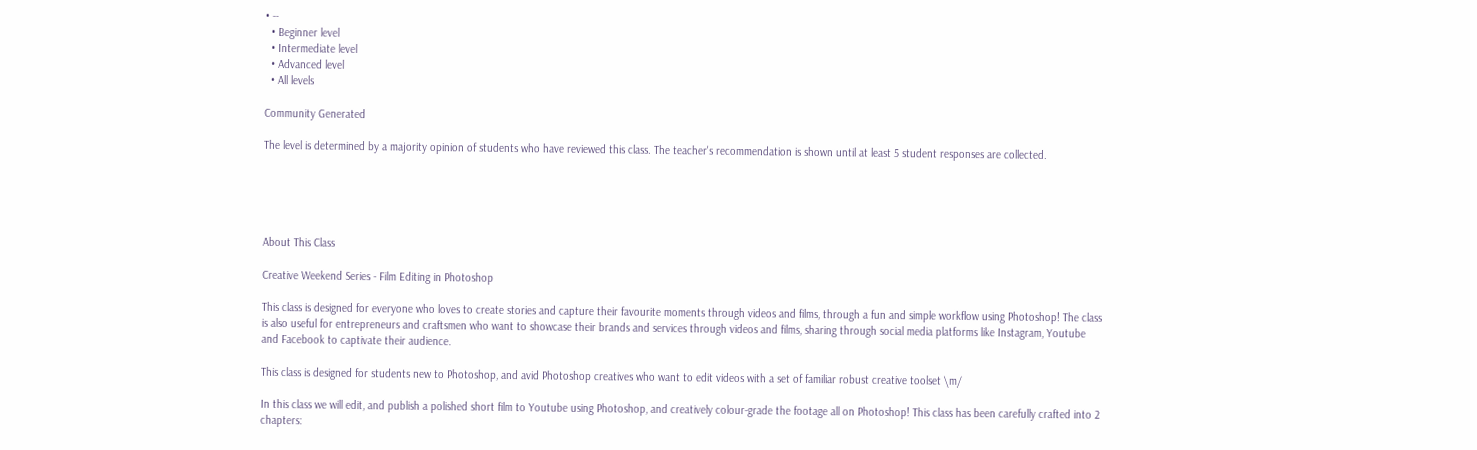• --
  • Beginner level
  • Intermediate level
  • Advanced level
  • All levels

Community Generated

The level is determined by a majority opinion of students who have reviewed this class. The teacher's recommendation is shown until at least 5 student responses are collected.





About This Class

Creative Weekend Series - Film Editing in Photoshop

This class is designed for everyone who loves to create stories and capture their favourite moments through videos and films, through a fun and simple workflow using Photoshop! The class is also useful for entrepreneurs and craftsmen who want to showcase their brands and services through videos and films, sharing through social media platforms like Instagram, Youtube and Facebook to captivate their audience.

This class is designed for students new to Photoshop, and avid Photoshop creatives who want to edit videos with a set of familiar robust creative toolset \m/

In this class we will edit, and publish a polished short film to Youtube using Photoshop, and creatively colour-grade the footage all on Photoshop! This class has been carefully crafted into 2 chapters: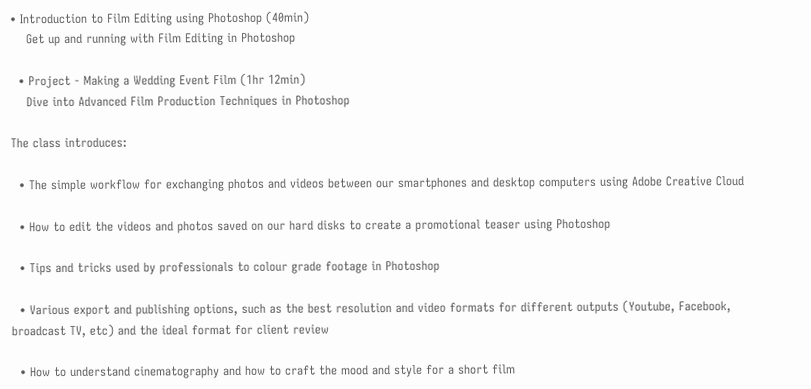• Introduction to Film Editing using Photoshop (40min)
    Get up and running with Film Editing in Photoshop

  • Project - Making a Wedding Event Film (1hr 12min)
    Dive into Advanced Film Production Techniques in Photoshop

The class introduces:

  • The simple workflow for exchanging photos and videos between our smartphones and desktop computers using Adobe Creative Cloud

  • How to edit the videos and photos saved on our hard disks to create a promotional teaser using Photoshop

  • Tips and tricks used by professionals to colour grade footage in Photoshop

  • Various export and publishing options, such as the best resolution and video formats for different outputs (Youtube, Facebook, broadcast TV, etc) and the ideal format for client review

  • How to understand cinematography and how to craft the mood and style for a short film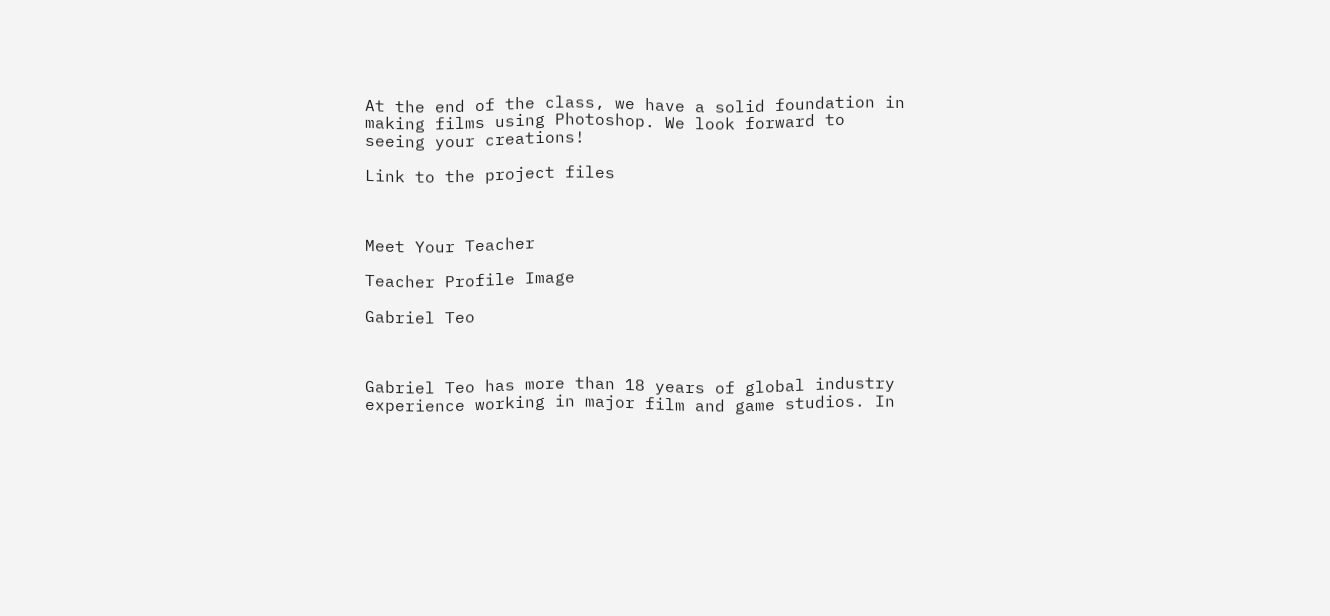At the end of the class, we have a solid foundation in making films using Photoshop. We look forward to seeing your creations!

Link to the project files



Meet Your Teacher

Teacher Profile Image

Gabriel Teo



Gabriel Teo has more than 18 years of global industry experience working in major film and game studios. In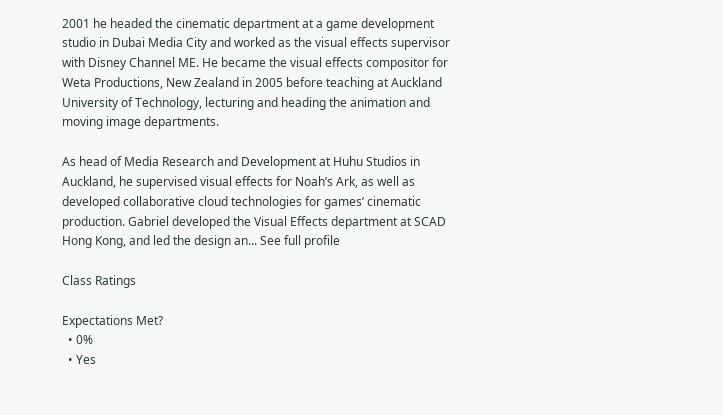2001 he headed the cinematic department at a game development studio in Dubai Media City and worked as the visual effects supervisor with Disney Channel ME. He became the visual effects compositor for Weta Productions, New Zealand in 2005 before teaching at Auckland University of Technology, lecturing and heading the animation and moving image departments.

As head of Media Research and Development at Huhu Studios in Auckland, he supervised visual effects for Noah’s Ark, as well as developed collaborative cloud technologies for games’ cinematic production. Gabriel developed the Visual Effects department at SCAD Hong Kong, and led the design an... See full profile

Class Ratings

Expectations Met?
  • 0%
  • Yes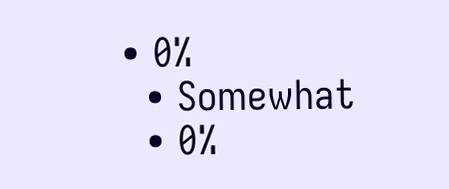• 0%
  • Somewhat
  • 0%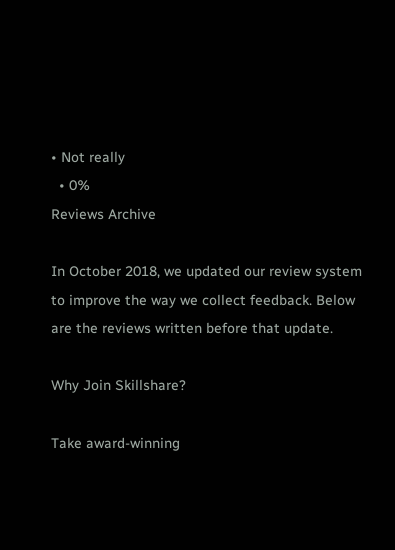• Not really
  • 0%
Reviews Archive

In October 2018, we updated our review system to improve the way we collect feedback. Below are the reviews written before that update.

Why Join Skillshare?

Take award-winning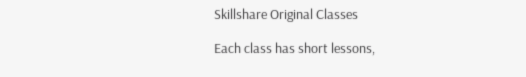Skillshare Original Classes

Each class has short lessons,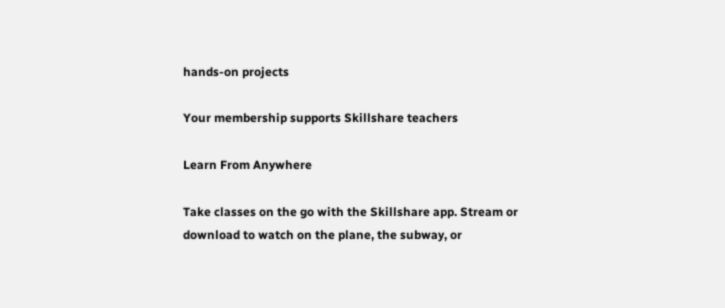hands-on projects

Your membership supports Skillshare teachers

Learn From Anywhere

Take classes on the go with the Skillshare app. Stream or download to watch on the plane, the subway, or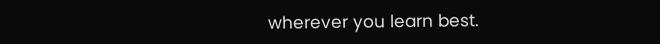wherever you learn best.